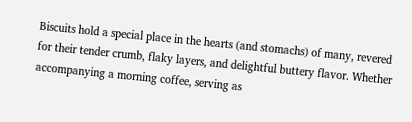Biscuits hold a special place in the hearts (and stomachs) of many, revered for their tender crumb, flaky layers, and delightful buttery flavor. Whether accompanying a morning coffee, serving as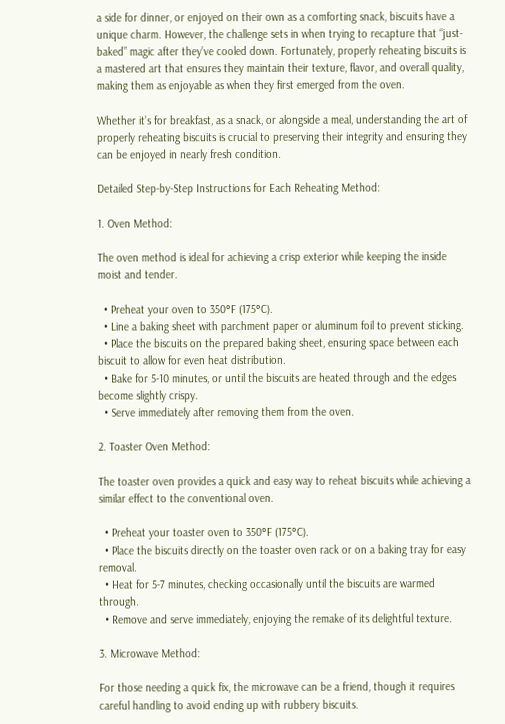a side for dinner, or enjoyed on their own as a comforting snack, biscuits have a unique charm. However, the challenge sets in when trying to recapture that “just-baked” magic after they’ve cooled down. Fortunately, properly reheating biscuits is a mastered art that ensures they maintain their texture, flavor, and overall quality, making them as enjoyable as when they first emerged from the oven.

Whether it’s for breakfast, as a snack, or alongside a meal, understanding the art of properly reheating biscuits is crucial to preserving their integrity and ensuring they can be enjoyed in nearly fresh condition.

Detailed Step-by-Step Instructions for Each Reheating Method:

1. Oven Method:

The oven method is ideal for achieving a crisp exterior while keeping the inside moist and tender.

  • Preheat your oven to 350°F (175°C).
  • Line a baking sheet with parchment paper or aluminum foil to prevent sticking.
  • Place the biscuits on the prepared baking sheet, ensuring space between each biscuit to allow for even heat distribution.
  • Bake for 5-10 minutes, or until the biscuits are heated through and the edges become slightly crispy.
  • Serve immediately after removing them from the oven.

2. Toaster Oven Method:

The toaster oven provides a quick and easy way to reheat biscuits while achieving a similar effect to the conventional oven.

  • Preheat your toaster oven to 350°F (175°C).
  • Place the biscuits directly on the toaster oven rack or on a baking tray for easy removal.
  • Heat for 5-7 minutes, checking occasionally until the biscuits are warmed through.
  • Remove and serve immediately, enjoying the remake of its delightful texture.

3. Microwave Method:

For those needing a quick fix, the microwave can be a friend, though it requires careful handling to avoid ending up with rubbery biscuits.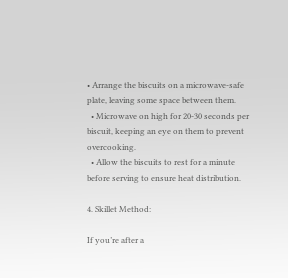• Arrange the biscuits on a microwave-safe plate, leaving some space between them.
  • Microwave on high for 20-30 seconds per biscuit, keeping an eye on them to prevent overcooking.
  • Allow the biscuits to rest for a minute before serving to ensure heat distribution.

4. Skillet Method:

If you’re after a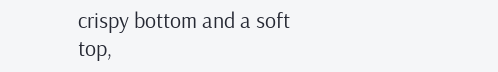crispy bottom and a soft top,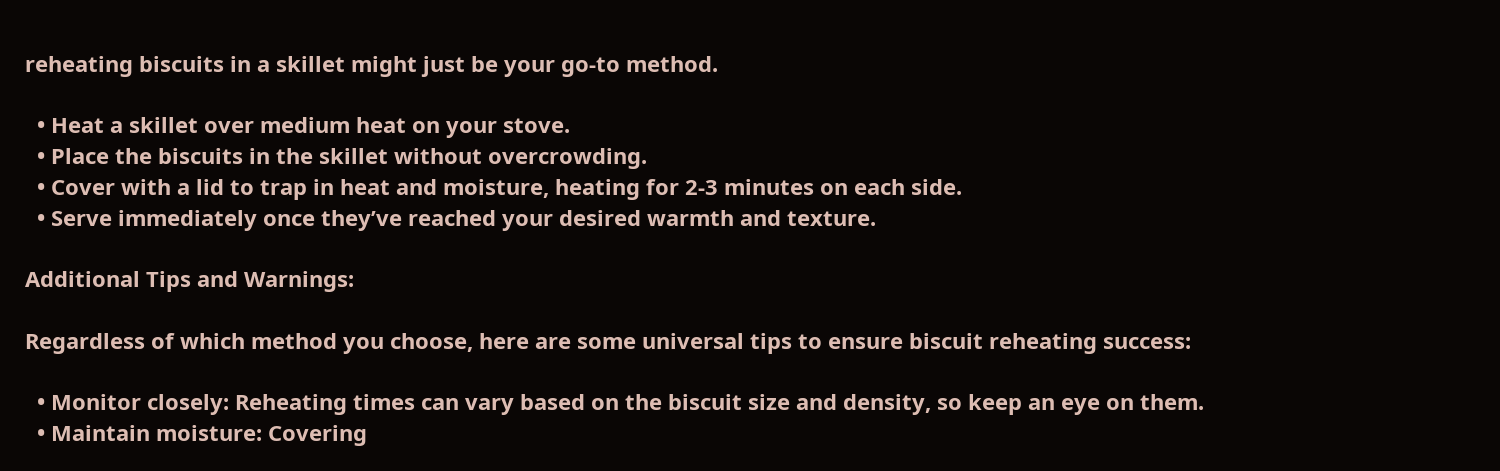reheating biscuits in a skillet might just be your go-to method.

  • Heat a skillet over medium heat on your stove.
  • Place the biscuits in the skillet without overcrowding.
  • Cover with a lid to trap in heat and moisture, heating for 2-3 minutes on each side.
  • Serve immediately once they’ve reached your desired warmth and texture.

Additional Tips and Warnings:

Regardless of which method you choose, here are some universal tips to ensure biscuit reheating success:

  • Monitor closely: Reheating times can vary based on the biscuit size and density, so keep an eye on them.
  • Maintain moisture: Covering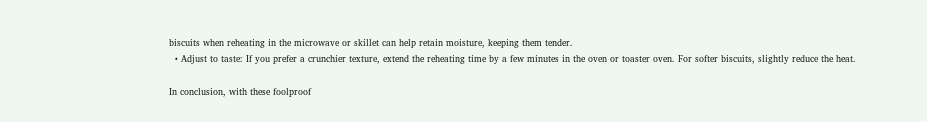biscuits when reheating in the microwave or skillet can help retain moisture, keeping them tender.
  • Adjust to taste: If you prefer a crunchier texture, extend the reheating time by a few minutes in the oven or toaster oven. For softer biscuits, slightly reduce the heat.

In conclusion, with these foolproof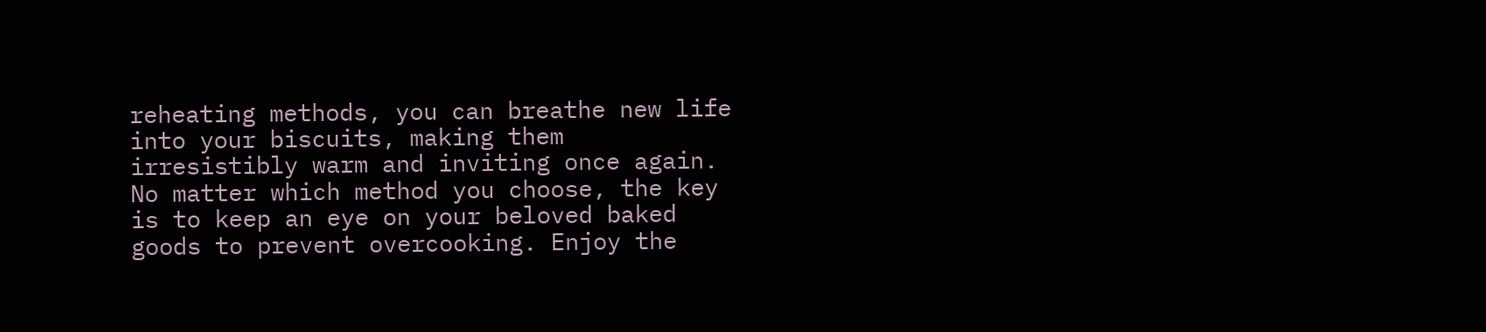reheating methods, you can breathe new life into your biscuits, making them irresistibly warm and inviting once again. No matter which method you choose, the key is to keep an eye on your beloved baked goods to prevent overcooking. Enjoy the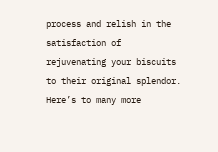process and relish in the satisfaction of rejuvenating your biscuits to their original splendor. Here’s to many more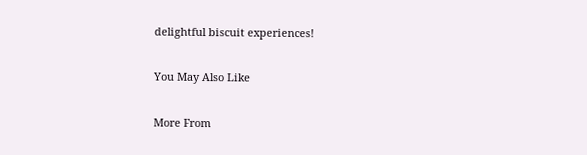delightful biscuit experiences!

You May Also Like

More From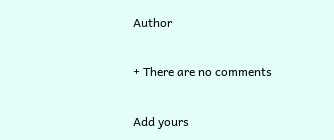Author

+ There are no comments

Add yours